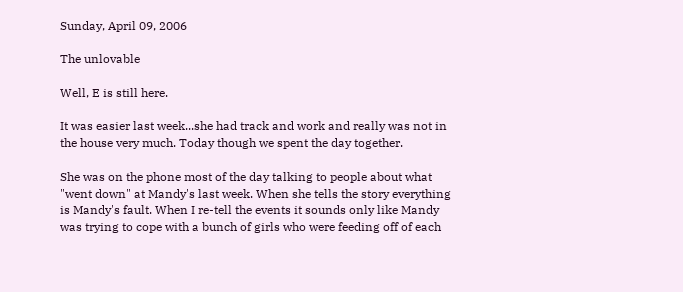Sunday, April 09, 2006

The unlovable

Well, E is still here.

It was easier last week...she had track and work and really was not in the house very much. Today though we spent the day together.

She was on the phone most of the day talking to people about what "went down" at Mandy's last week. When she tells the story everything is Mandy's fault. When I re-tell the events it sounds only like Mandy was trying to cope with a bunch of girls who were feeding off of each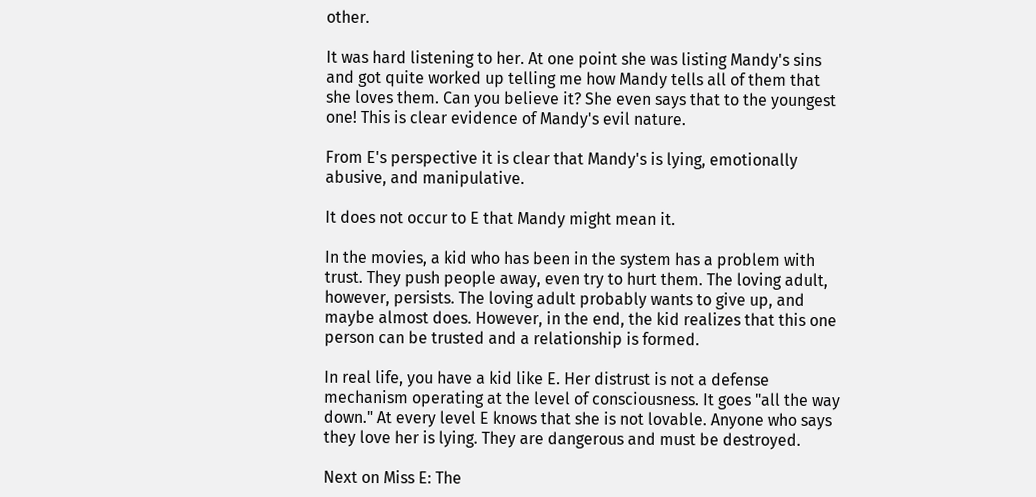other.

It was hard listening to her. At one point she was listing Mandy's sins and got quite worked up telling me how Mandy tells all of them that she loves them. Can you believe it? She even says that to the youngest one! This is clear evidence of Mandy's evil nature.

From E's perspective it is clear that Mandy's is lying, emotionally abusive, and manipulative.

It does not occur to E that Mandy might mean it.

In the movies, a kid who has been in the system has a problem with trust. They push people away, even try to hurt them. The loving adult, however, persists. The loving adult probably wants to give up, and maybe almost does. However, in the end, the kid realizes that this one person can be trusted and a relationship is formed.

In real life, you have a kid like E. Her distrust is not a defense mechanism operating at the level of consciousness. It goes "all the way down." At every level E knows that she is not lovable. Anyone who says they love her is lying. They are dangerous and must be destroyed.

Next on Miss E: The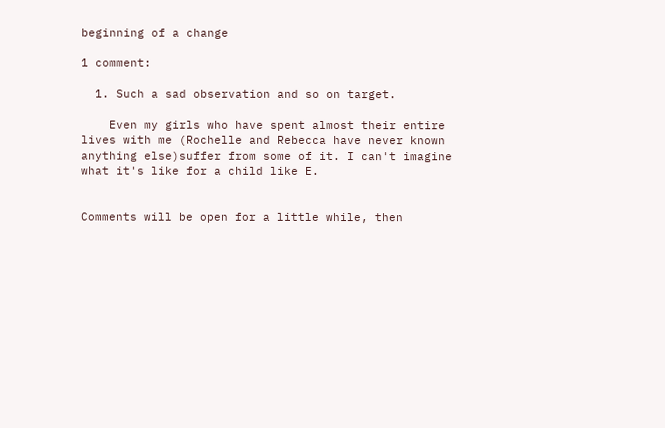beginning of a change

1 comment:

  1. Such a sad observation and so on target.

    Even my girls who have spent almost their entire lives with me (Rochelle and Rebecca have never known anything else)suffer from some of it. I can't imagine what it's like for a child like E.


Comments will be open for a little while, then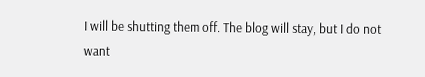I will be shutting them off. The blog will stay, but I do not want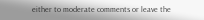either to moderate comments or leave the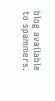blog available to spammers.